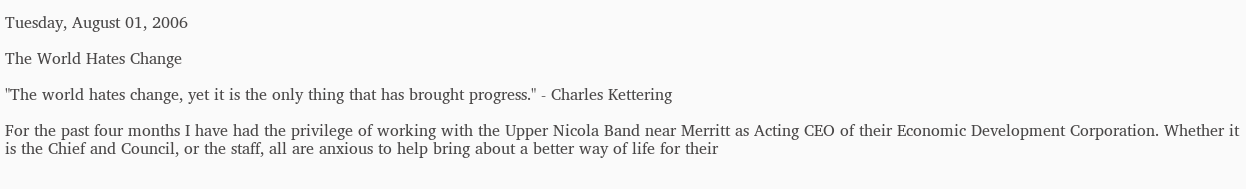Tuesday, August 01, 2006

The World Hates Change

"The world hates change, yet it is the only thing that has brought progress." - Charles Kettering

For the past four months I have had the privilege of working with the Upper Nicola Band near Merritt as Acting CEO of their Economic Development Corporation. Whether it is the Chief and Council, or the staff, all are anxious to help bring about a better way of life for their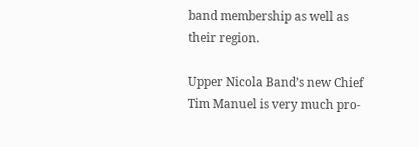band membership as well as their region.

Upper Nicola Band’s new Chief Tim Manuel is very much pro-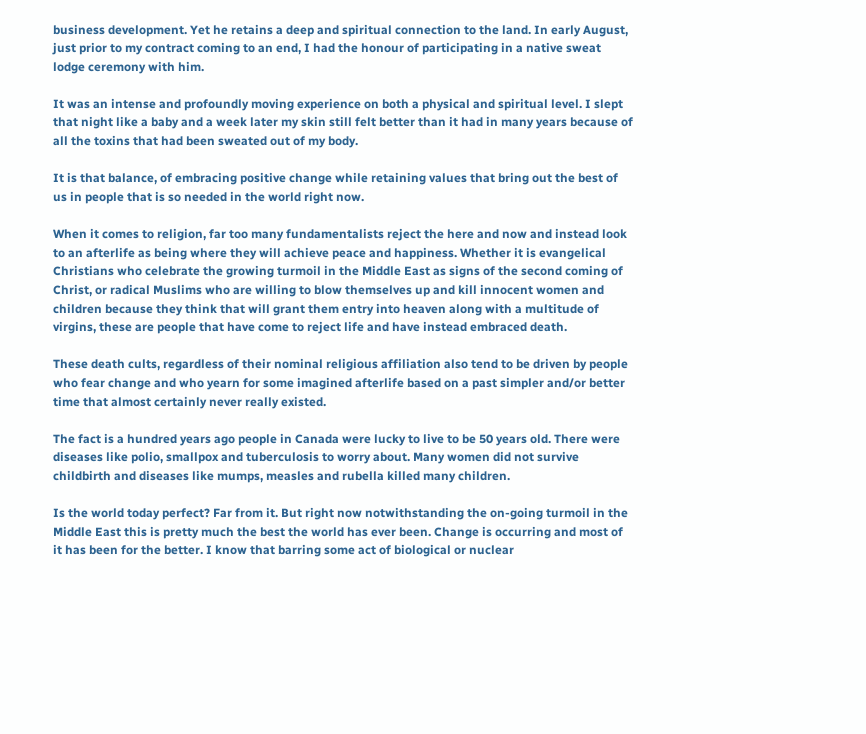business development. Yet he retains a deep and spiritual connection to the land. In early August, just prior to my contract coming to an end, I had the honour of participating in a native sweat lodge ceremony with him.

It was an intense and profoundly moving experience on both a physical and spiritual level. I slept that night like a baby and a week later my skin still felt better than it had in many years because of all the toxins that had been sweated out of my body.

It is that balance, of embracing positive change while retaining values that bring out the best of us in people that is so needed in the world right now.

When it comes to religion, far too many fundamentalists reject the here and now and instead look to an afterlife as being where they will achieve peace and happiness. Whether it is evangelical Christians who celebrate the growing turmoil in the Middle East as signs of the second coming of Christ, or radical Muslims who are willing to blow themselves up and kill innocent women and children because they think that will grant them entry into heaven along with a multitude of virgins, these are people that have come to reject life and have instead embraced death.

These death cults, regardless of their nominal religious affiliation also tend to be driven by people who fear change and who yearn for some imagined afterlife based on a past simpler and/or better time that almost certainly never really existed.

The fact is a hundred years ago people in Canada were lucky to live to be 50 years old. There were diseases like polio, smallpox and tuberculosis to worry about. Many women did not survive childbirth and diseases like mumps, measles and rubella killed many children.

Is the world today perfect? Far from it. But right now notwithstanding the on-going turmoil in the Middle East this is pretty much the best the world has ever been. Change is occurring and most of it has been for the better. I know that barring some act of biological or nuclear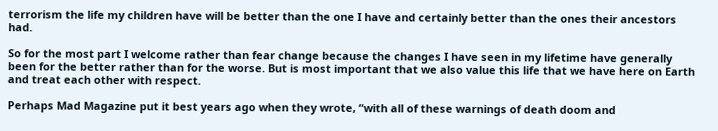terrorism the life my children have will be better than the one I have and certainly better than the ones their ancestors had.

So for the most part I welcome rather than fear change because the changes I have seen in my lifetime have generally been for the better rather than for the worse. But is most important that we also value this life that we have here on Earth and treat each other with respect.

Perhaps Mad Magazine put it best years ago when they wrote, “with all of these warnings of death doom and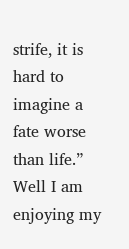strife, it is hard to imagine a fate worse than life.”
Well I am enjoying my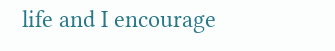life and I encourage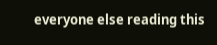everyone else reading this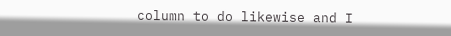column to do likewise and I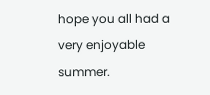hope you all had a very enjoyable summer.